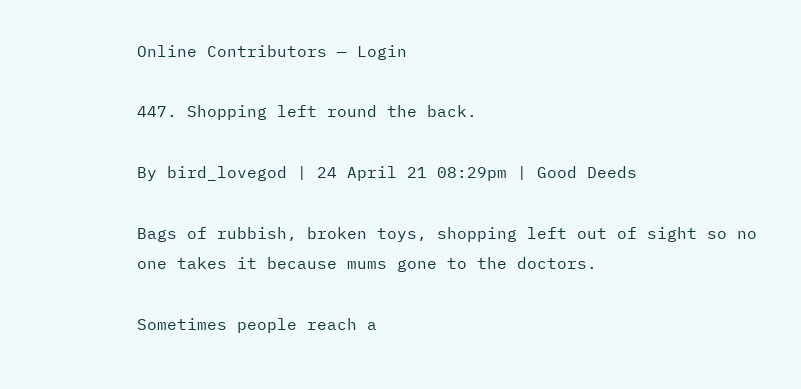Online Contributors — Login

447. Shopping left round the back.

By bird_lovegod | 24 April 21 08:29pm | Good Deeds

Bags of rubbish, broken toys, shopping left out of sight so no one takes it because mums gone to the doctors.

Sometimes people reach a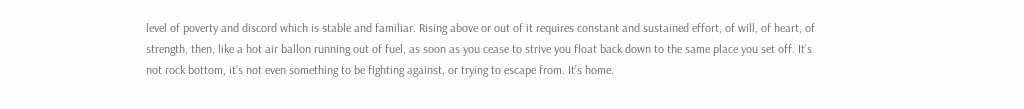level of poverty and discord which is stable and familiar. Rising above or out of it requires constant and sustained effort, of will, of heart, of strength, then, like a hot air ballon running out of fuel, as soon as you cease to strive you float back down to the same place you set off. It’s not rock bottom, it’s not even something to be fighting against, or trying to escape from. It’s home.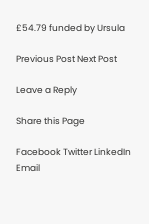£54.79 funded by Ursula

Previous Post Next Post

Leave a Reply

Share this Page

Facebook Twitter LinkedIn Email